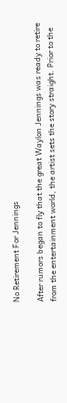No Retirement For Jennings

After rumors began to fly that the great Waylon Jennings was ready to retire from the entertainment world, the artist sets the story straight. Prior to the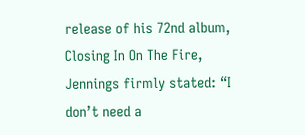release of his 72nd album, Closing In On The Fire, Jennings firmly stated: “I don’t need a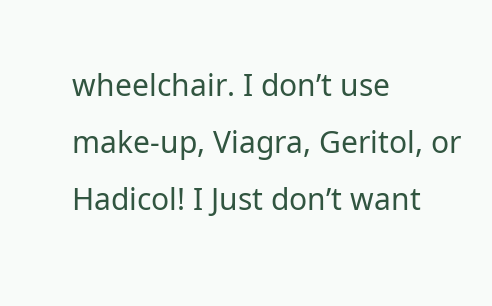wheelchair. I don’t use make-up, Viagra, Geritol, or Hadicol! I Just don’t want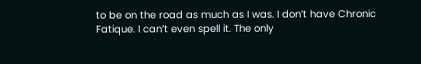to be on the road as much as I was. I don’t have Chronic Fatique. I can’t even spell it. The only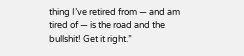thing I’ve retired from — and am tired of — is the road and the bullshit! Get it right.”